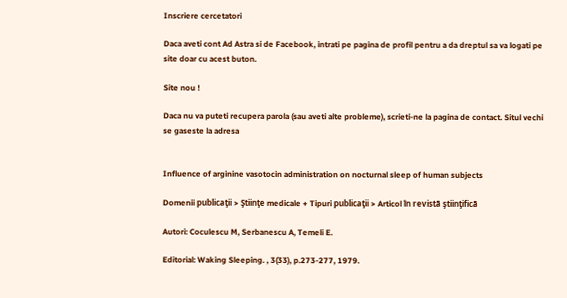Inscriere cercetatori

Daca aveti cont Ad Astra si de Facebook, intrati pe pagina de profil pentru a da dreptul sa va logati pe site doar cu acest buton.

Site nou !

Daca nu va puteti recupera parola (sau aveti alte probleme), scrieti-ne la pagina de contact. Situl vechi se gaseste la adresa


Influence of arginine vasotocin administration on nocturnal sleep of human subjects

Domenii publicaţii > Ştiinţe medicale + Tipuri publicaţii > Articol în revistã ştiinţificã

Autori: Coculescu M, Serbanescu A, Temeli E.

Editorial: Waking Sleeping. , 3(33), p.273-277, 1979.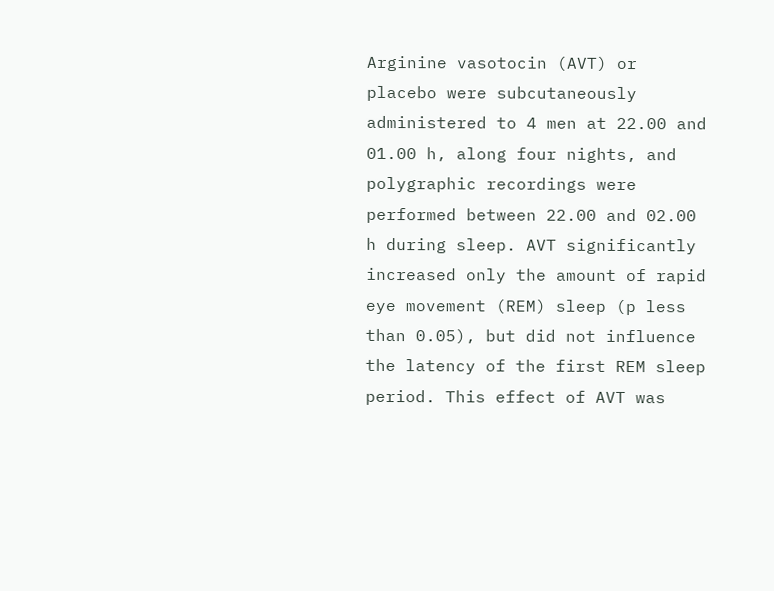Arginine vasotocin (AVT) or placebo were subcutaneously administered to 4 men at 22.00 and 01.00 h, along four nights, and polygraphic recordings were performed between 22.00 and 02.00 h during sleep. AVT significantly increased only the amount of rapid eye movement (REM) sleep (p less than 0.05), but did not influence the latency of the first REM sleep period. This effect of AVT was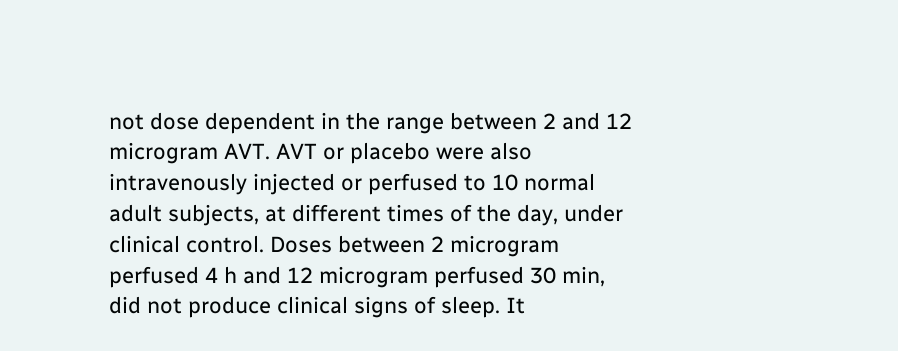not dose dependent in the range between 2 and 12 microgram AVT. AVT or placebo were also intravenously injected or perfused to 10 normal adult subjects, at different times of the day, under clinical control. Doses between 2 microgram perfused 4 h and 12 microgram perfused 30 min, did not produce clinical signs of sleep. It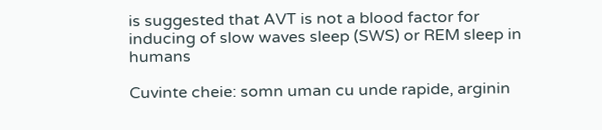is suggested that AVT is not a blood factor for inducing of slow waves sleep (SWS) or REM sleep in humans

Cuvinte cheie: somn uman cu unde rapide, arginin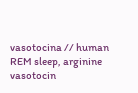vasotocina // human REM sleep, arginine vasotocin